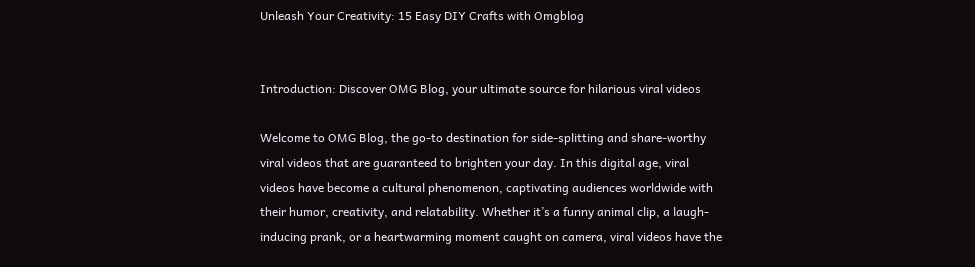Unleash Your Creativity: 15 Easy DIY Crafts with Omgblog


Introduction: Discover OMG Blog, your ultimate source for hilarious viral videos

Welcome to OMG Blog, the go-to destination for side-splitting and share-worthy viral videos that are guaranteed to brighten your day. In this digital age, viral videos have become a cultural phenomenon, captivating audiences worldwide with their humor, creativity, and relatability. Whether it’s a funny animal clip, a laugh-inducing prank, or a heartwarming moment caught on camera, viral videos have the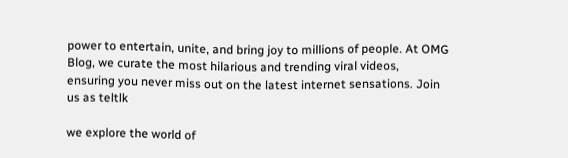power to entertain, unite, and bring joy to millions of people. At OMG Blog, we curate the most hilarious and trending viral videos, ensuring you never miss out on the latest internet sensations. Join us as teltlk

we explore the world of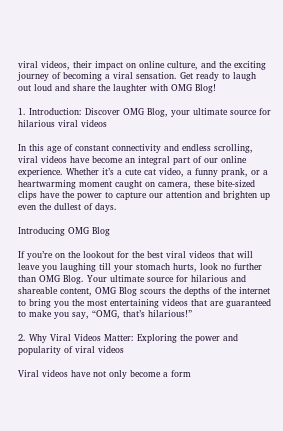viral videos, their impact on online culture, and the exciting journey of becoming a viral sensation. Get ready to laugh out loud and share the laughter with OMG Blog!

1. Introduction: Discover OMG Blog, your ultimate source for hilarious viral videos

In this age of constant connectivity and endless scrolling, viral videos have become an integral part of our online experience. Whether it’s a cute cat video, a funny prank, or a heartwarming moment caught on camera, these bite-sized clips have the power to capture our attention and brighten up even the dullest of days.

Introducing OMG Blog

If you’re on the lookout for the best viral videos that will leave you laughing till your stomach hurts, look no further than OMG Blog. Your ultimate source for hilarious and shareable content, OMG Blog scours the depths of the internet to bring you the most entertaining videos that are guaranteed to make you say, “OMG, that’s hilarious!”

2. Why Viral Videos Matter: Exploring the power and popularity of viral videos

Viral videos have not only become a form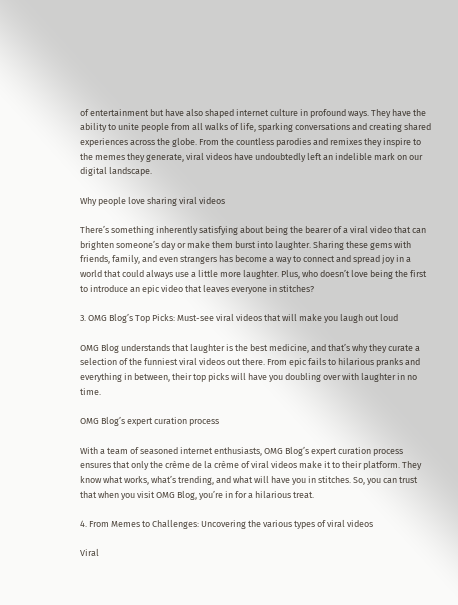of entertainment but have also shaped internet culture in profound ways. They have the ability to unite people from all walks of life, sparking conversations and creating shared experiences across the globe. From the countless parodies and remixes they inspire to the memes they generate, viral videos have undoubtedly left an indelible mark on our digital landscape.

Why people love sharing viral videos

There’s something inherently satisfying about being the bearer of a viral video that can brighten someone’s day or make them burst into laughter. Sharing these gems with friends, family, and even strangers has become a way to connect and spread joy in a world that could always use a little more laughter. Plus, who doesn’t love being the first to introduce an epic video that leaves everyone in stitches?

3. OMG Blog’s Top Picks: Must-see viral videos that will make you laugh out loud

OMG Blog understands that laughter is the best medicine, and that’s why they curate a selection of the funniest viral videos out there. From epic fails to hilarious pranks and everything in between, their top picks will have you doubling over with laughter in no time.

OMG Blog’s expert curation process

With a team of seasoned internet enthusiasts, OMG Blog’s expert curation process ensures that only the crème de la crème of viral videos make it to their platform. They know what works, what’s trending, and what will have you in stitches. So, you can trust that when you visit OMG Blog, you’re in for a hilarious treat.

4. From Memes to Challenges: Uncovering the various types of viral videos

Viral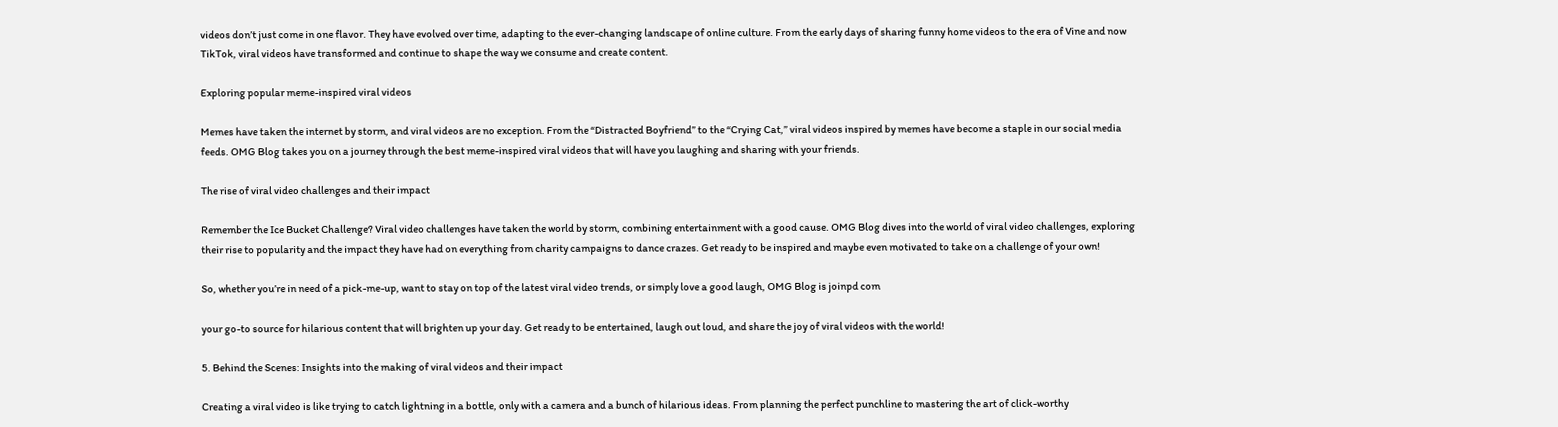videos don’t just come in one flavor. They have evolved over time, adapting to the ever-changing landscape of online culture. From the early days of sharing funny home videos to the era of Vine and now TikTok, viral videos have transformed and continue to shape the way we consume and create content.

Exploring popular meme-inspired viral videos

Memes have taken the internet by storm, and viral videos are no exception. From the “Distracted Boyfriend” to the “Crying Cat,” viral videos inspired by memes have become a staple in our social media feeds. OMG Blog takes you on a journey through the best meme-inspired viral videos that will have you laughing and sharing with your friends.

The rise of viral video challenges and their impact

Remember the Ice Bucket Challenge? Viral video challenges have taken the world by storm, combining entertainment with a good cause. OMG Blog dives into the world of viral video challenges, exploring their rise to popularity and the impact they have had on everything from charity campaigns to dance crazes. Get ready to be inspired and maybe even motivated to take on a challenge of your own!

So, whether you’re in need of a pick-me-up, want to stay on top of the latest viral video trends, or simply love a good laugh, OMG Blog is joinpd com

your go-to source for hilarious content that will brighten up your day. Get ready to be entertained, laugh out loud, and share the joy of viral videos with the world!

5. Behind the Scenes: Insights into the making of viral videos and their impact

Creating a viral video is like trying to catch lightning in a bottle, only with a camera and a bunch of hilarious ideas. From planning the perfect punchline to mastering the art of click-worthy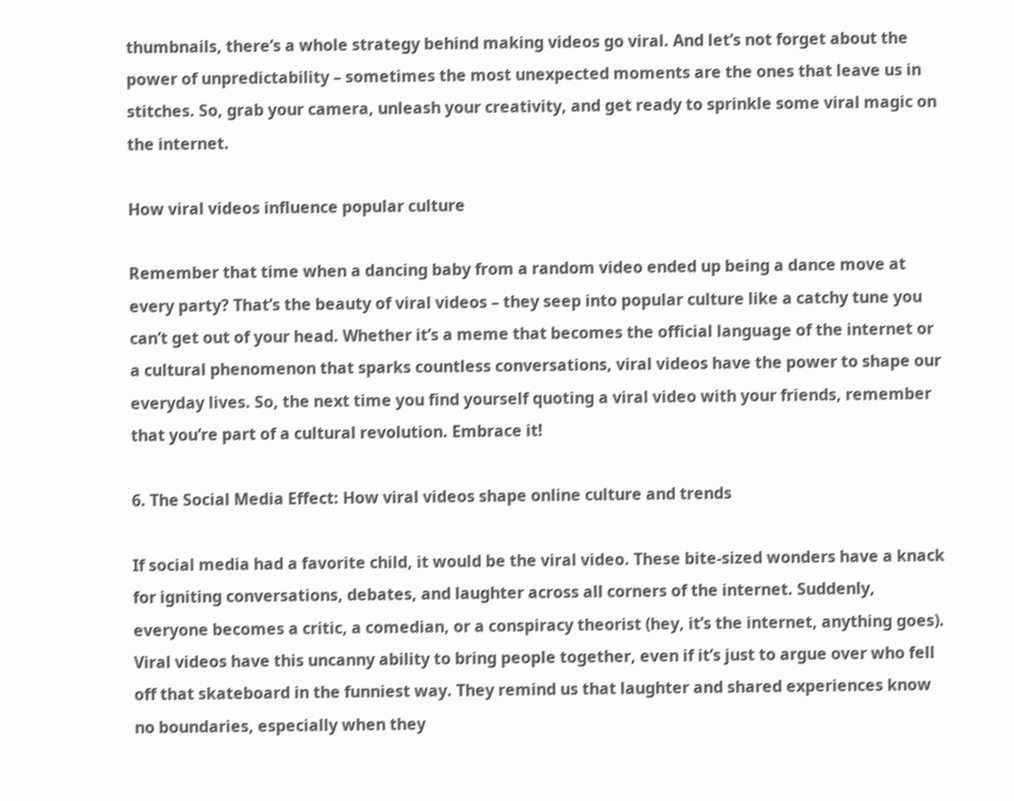thumbnails, there’s a whole strategy behind making videos go viral. And let’s not forget about the power of unpredictability – sometimes the most unexpected moments are the ones that leave us in stitches. So, grab your camera, unleash your creativity, and get ready to sprinkle some viral magic on the internet.

How viral videos influence popular culture

Remember that time when a dancing baby from a random video ended up being a dance move at every party? That’s the beauty of viral videos – they seep into popular culture like a catchy tune you can’t get out of your head. Whether it’s a meme that becomes the official language of the internet or a cultural phenomenon that sparks countless conversations, viral videos have the power to shape our everyday lives. So, the next time you find yourself quoting a viral video with your friends, remember that you’re part of a cultural revolution. Embrace it!

6. The Social Media Effect: How viral videos shape online culture and trends

If social media had a favorite child, it would be the viral video. These bite-sized wonders have a knack for igniting conversations, debates, and laughter across all corners of the internet. Suddenly, everyone becomes a critic, a comedian, or a conspiracy theorist (hey, it’s the internet, anything goes). Viral videos have this uncanny ability to bring people together, even if it’s just to argue over who fell off that skateboard in the funniest way. They remind us that laughter and shared experiences know no boundaries, especially when they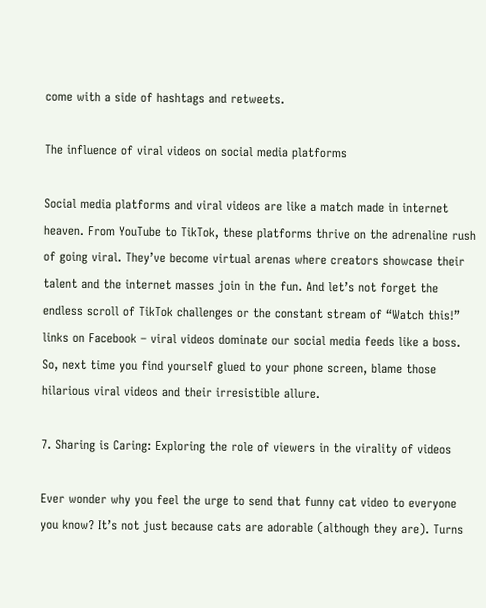come with a side of hashtags and retweets.

The influence of viral videos on social media platforms

Social media platforms and viral videos are like a match made in internet heaven. From YouTube to TikTok, these platforms thrive on the adrenaline rush of going viral. They’ve become virtual arenas where creators showcase their talent and the internet masses join in the fun. And let’s not forget the endless scroll of TikTok challenges or the constant stream of “Watch this!” links on Facebook – viral videos dominate our social media feeds like a boss. So, next time you find yourself glued to your phone screen, blame those hilarious viral videos and their irresistible allure.

7. Sharing is Caring: Exploring the role of viewers in the virality of videos

Ever wonder why you feel the urge to send that funny cat video to everyone you know? It’s not just because cats are adorable (although they are). Turns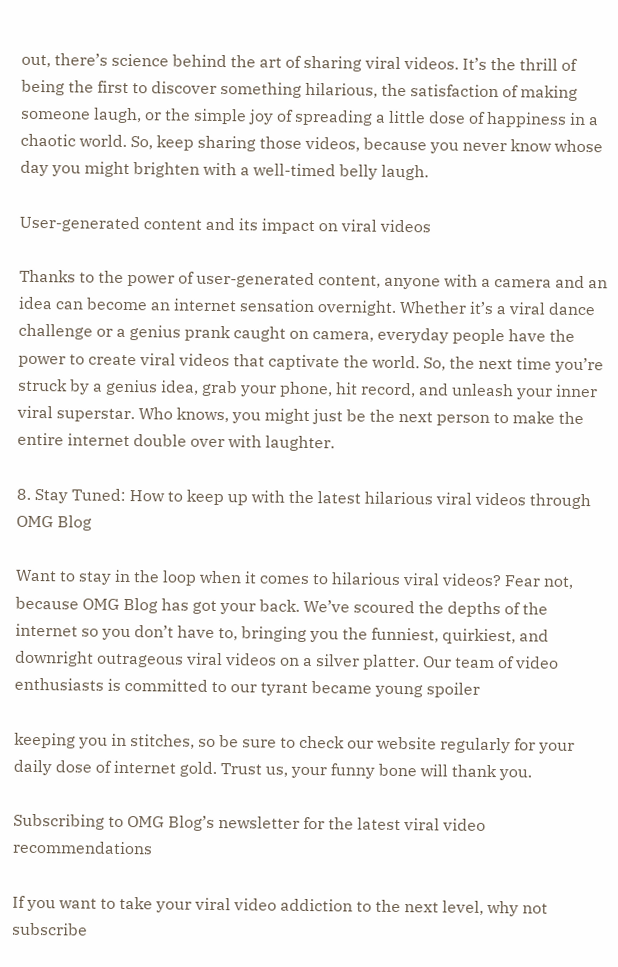out, there’s science behind the art of sharing viral videos. It’s the thrill of being the first to discover something hilarious, the satisfaction of making someone laugh, or the simple joy of spreading a little dose of happiness in a chaotic world. So, keep sharing those videos, because you never know whose day you might brighten with a well-timed belly laugh.

User-generated content and its impact on viral videos

Thanks to the power of user-generated content, anyone with a camera and an idea can become an internet sensation overnight. Whether it’s a viral dance challenge or a genius prank caught on camera, everyday people have the power to create viral videos that captivate the world. So, the next time you’re struck by a genius idea, grab your phone, hit record, and unleash your inner viral superstar. Who knows, you might just be the next person to make the entire internet double over with laughter.

8. Stay Tuned: How to keep up with the latest hilarious viral videos through OMG Blog

Want to stay in the loop when it comes to hilarious viral videos? Fear not, because OMG Blog has got your back. We’ve scoured the depths of the internet so you don’t have to, bringing you the funniest, quirkiest, and downright outrageous viral videos on a silver platter. Our team of video enthusiasts is committed to our tyrant became young spoiler

keeping you in stitches, so be sure to check our website regularly for your daily dose of internet gold. Trust us, your funny bone will thank you.

Subscribing to OMG Blog’s newsletter for the latest viral video recommendations

If you want to take your viral video addiction to the next level, why not subscribe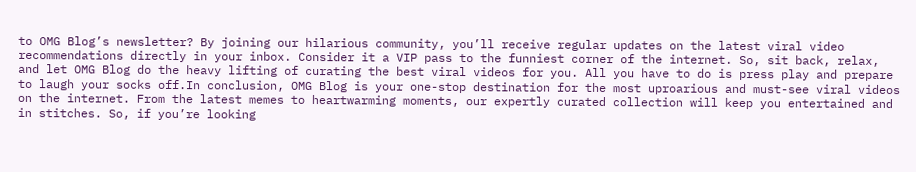to OMG Blog’s newsletter? By joining our hilarious community, you’ll receive regular updates on the latest viral video recommendations directly in your inbox. Consider it a VIP pass to the funniest corner of the internet. So, sit back, relax, and let OMG Blog do the heavy lifting of curating the best viral videos for you. All you have to do is press play and prepare to laugh your socks off.In conclusion, OMG Blog is your one-stop destination for the most uproarious and must-see viral videos on the internet. From the latest memes to heartwarming moments, our expertly curated collection will keep you entertained and in stitches. So, if you’re looking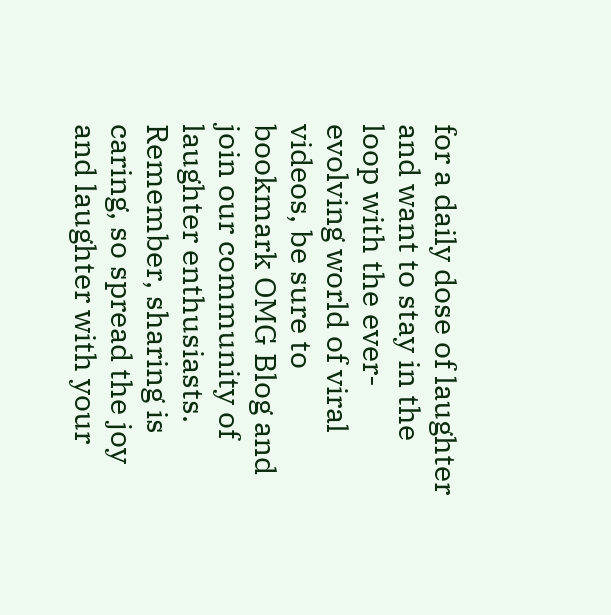for a daily dose of laughter and want to stay in the loop with the ever-evolving world of viral videos, be sure to bookmark OMG Blog and join our community of laughter enthusiasts. Remember, sharing is caring, so spread the joy and laughter with your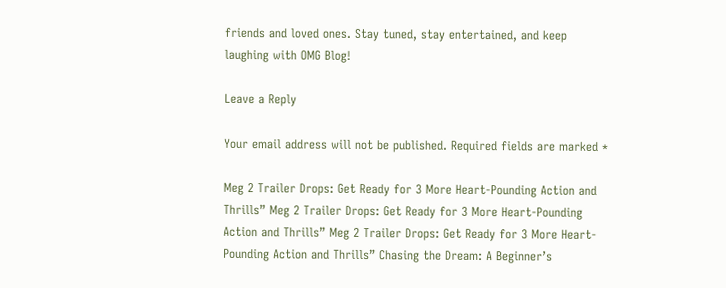friends and loved ones. Stay tuned, stay entertained, and keep laughing with OMG Blog!

Leave a Reply

Your email address will not be published. Required fields are marked *

Meg 2 Trailer Drops: Get Ready for 3 More Heart-Pounding Action and Thrills” Meg 2 Trailer Drops: Get Ready for 3 More Heart-Pounding Action and Thrills” Meg 2 Trailer Drops: Get Ready for 3 More Heart-Pounding Action and Thrills” Chasing the Dream: A Beginner’s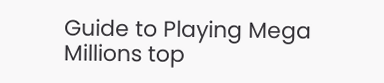Guide to Playing Mega Millions top